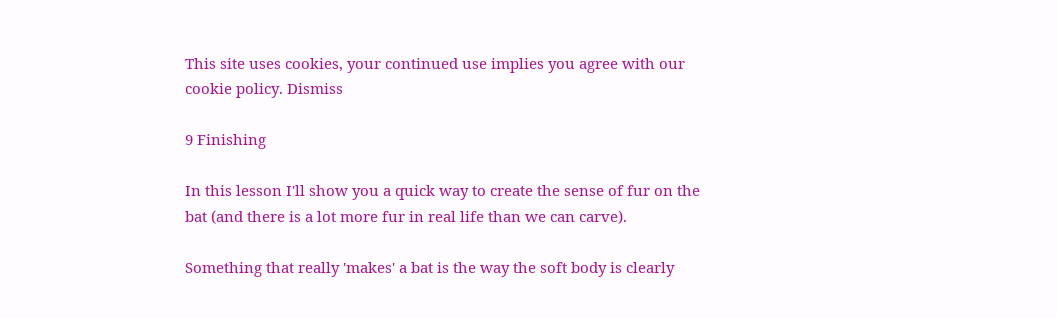This site uses cookies, your continued use implies you agree with our cookie policy. Dismiss

9 Finishing

In this lesson I'll show you a quick way to create the sense of fur on the bat (and there is a lot more fur in real life than we can carve).

Something that really 'makes' a bat is the way the soft body is clearly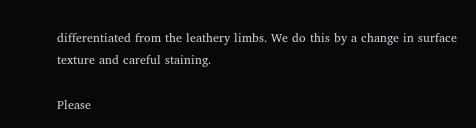differentiated from the leathery limbs. We do this by a change in surface texture and careful staining.

Please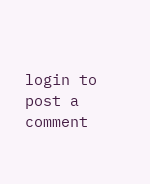login to post a comment